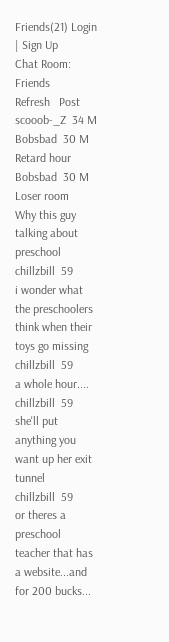Friends(21) Login | Sign Up
Chat Room: Friends
Refresh   Post
scooob-_Z  34 M
Bobsbad  30 M
Retard hour
Bobsbad  30 M
Loser room
Why this guy talking about preschool
chillzbill  59
i wonder what the preschoolers think when their toys go missing
chillzbill  59
a whole hour....
chillzbill  59
she'll put anything you want up her exit tunnel
chillzbill  59
or theres a preschool teacher that has a website...and for 200 bucks...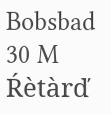Bobsbad  30 M
Ŕètàrď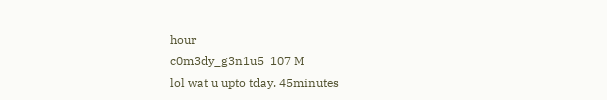hour
c0m3dy_g3n1u5  107 M
lol wat u upto tday. 45minutes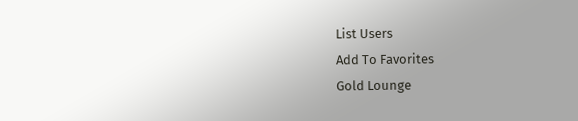List Users
Add To Favorites
Gold Lounge